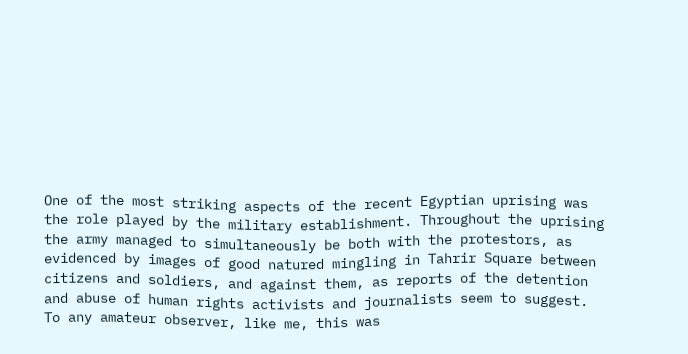One of the most striking aspects of the recent Egyptian uprising was the role played by the military establishment. Throughout the uprising the army managed to simultaneously be both with the protestors, as evidenced by images of good natured mingling in Tahrir Square between citizens and soldiers, and against them, as reports of the detention and abuse of human rights activists and journalists seem to suggest. To any amateur observer, like me, this was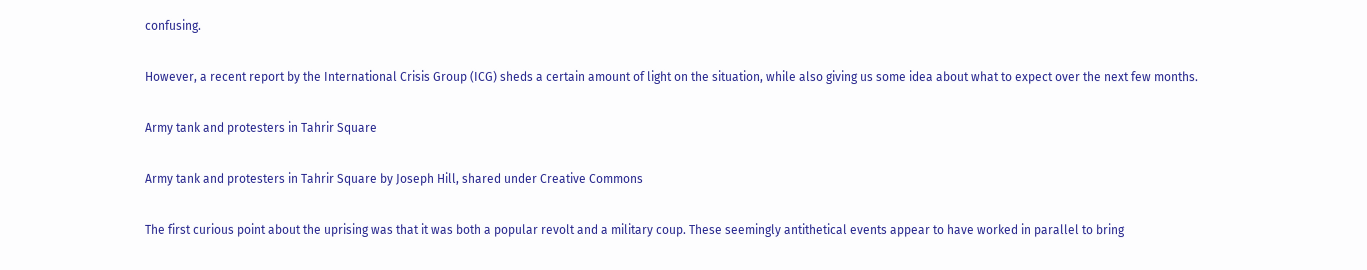confusing.

However, a recent report by the International Crisis Group (ICG) sheds a certain amount of light on the situation, while also giving us some idea about what to expect over the next few months.

Army tank and protesters in Tahrir Square

Army tank and protesters in Tahrir Square by Joseph Hill, shared under Creative Commons

The first curious point about the uprising was that it was both a popular revolt and a military coup. These seemingly antithetical events appear to have worked in parallel to bring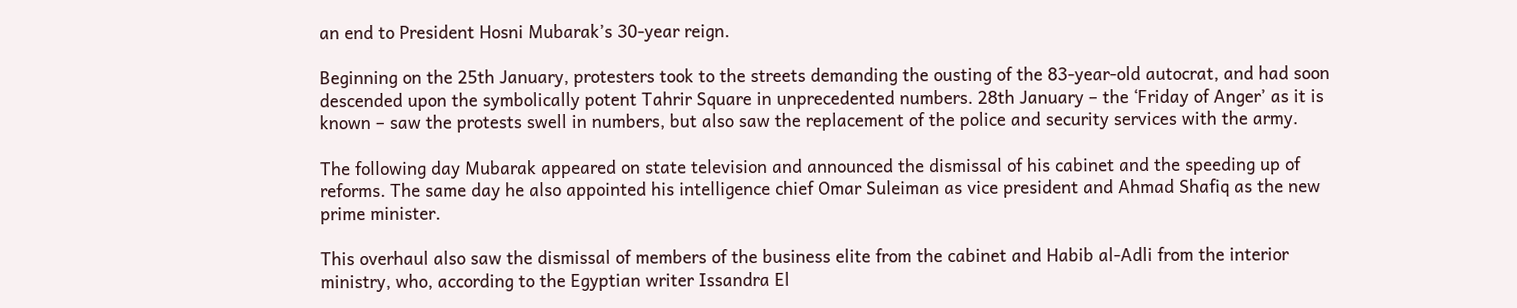an end to President Hosni Mubarak’s 30-year reign.

Beginning on the 25th January, protesters took to the streets demanding the ousting of the 83-year-old autocrat, and had soon descended upon the symbolically potent Tahrir Square in unprecedented numbers. 28th January – the ‘Friday of Anger’ as it is known – saw the protests swell in numbers, but also saw the replacement of the police and security services with the army.

The following day Mubarak appeared on state television and announced the dismissal of his cabinet and the speeding up of reforms. The same day he also appointed his intelligence chief Omar Suleiman as vice president and Ahmad Shafiq as the new prime minister.

This overhaul also saw the dismissal of members of the business elite from the cabinet and Habib al-Adli from the interior ministry, who, according to the Egyptian writer Issandra El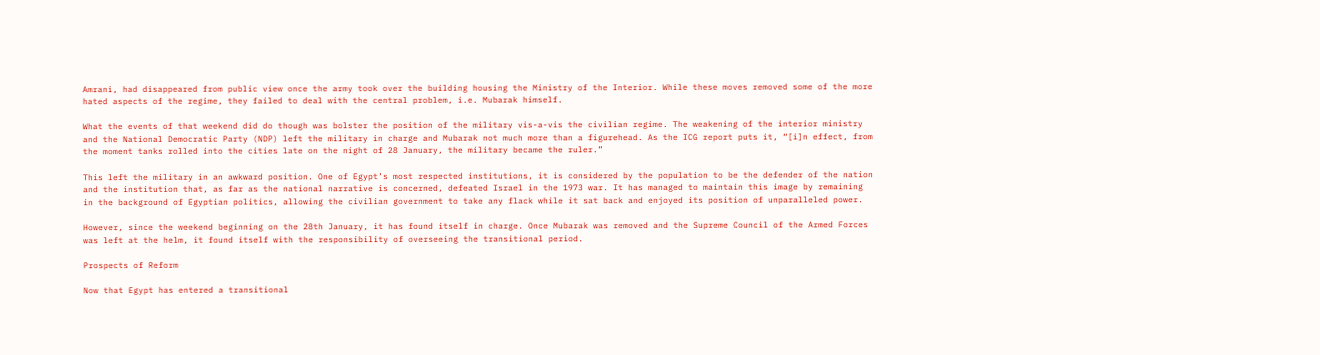Amrani, had disappeared from public view once the army took over the building housing the Ministry of the Interior. While these moves removed some of the more hated aspects of the regime, they failed to deal with the central problem, i.e. Mubarak himself.

What the events of that weekend did do though was bolster the position of the military vis-a-vis the civilian regime. The weakening of the interior ministry and the National Democratic Party (NDP) left the military in charge and Mubarak not much more than a figurehead. As the ICG report puts it, “[i]n effect, from the moment tanks rolled into the cities late on the night of 28 January, the military became the ruler.”

This left the military in an awkward position. One of Egypt’s most respected institutions, it is considered by the population to be the defender of the nation and the institution that, as far as the national narrative is concerned, defeated Israel in the 1973 war. It has managed to maintain this image by remaining in the background of Egyptian politics, allowing the civilian government to take any flack while it sat back and enjoyed its position of unparalleled power.

However, since the weekend beginning on the 28th January, it has found itself in charge. Once Mubarak was removed and the Supreme Council of the Armed Forces was left at the helm, it found itself with the responsibility of overseeing the transitional period.

Prospects of Reform

Now that Egypt has entered a transitional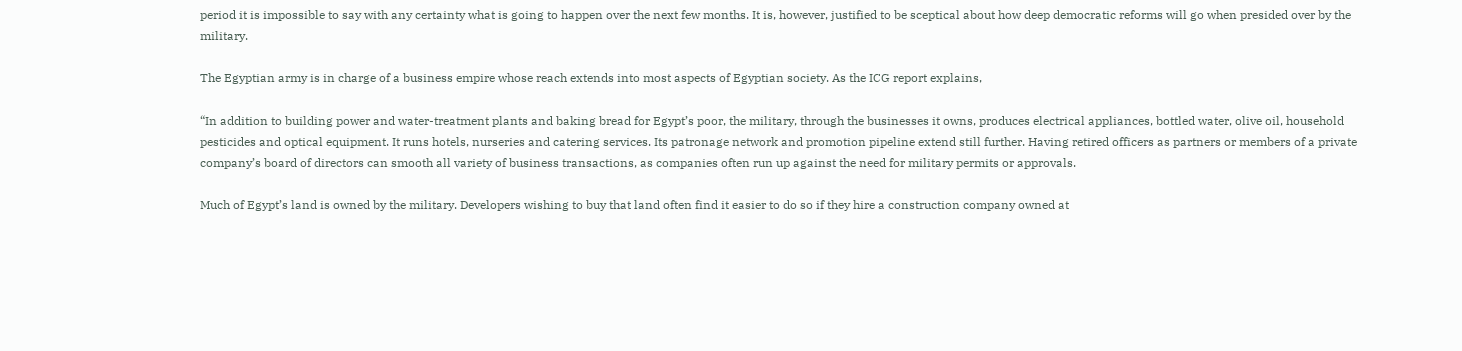period it is impossible to say with any certainty what is going to happen over the next few months. It is, however, justified to be sceptical about how deep democratic reforms will go when presided over by the military.

The Egyptian army is in charge of a business empire whose reach extends into most aspects of Egyptian society. As the ICG report explains,

“In addition to building power and water-treatment plants and baking bread for Egypt’s poor, the military, through the businesses it owns, produces electrical appliances, bottled water, olive oil, household pesticides and optical equipment. It runs hotels, nurseries and catering services. Its patronage network and promotion pipeline extend still further. Having retired officers as partners or members of a private company’s board of directors can smooth all variety of business transactions, as companies often run up against the need for military permits or approvals.

Much of Egypt’s land is owned by the military. Developers wishing to buy that land often find it easier to do so if they hire a construction company owned at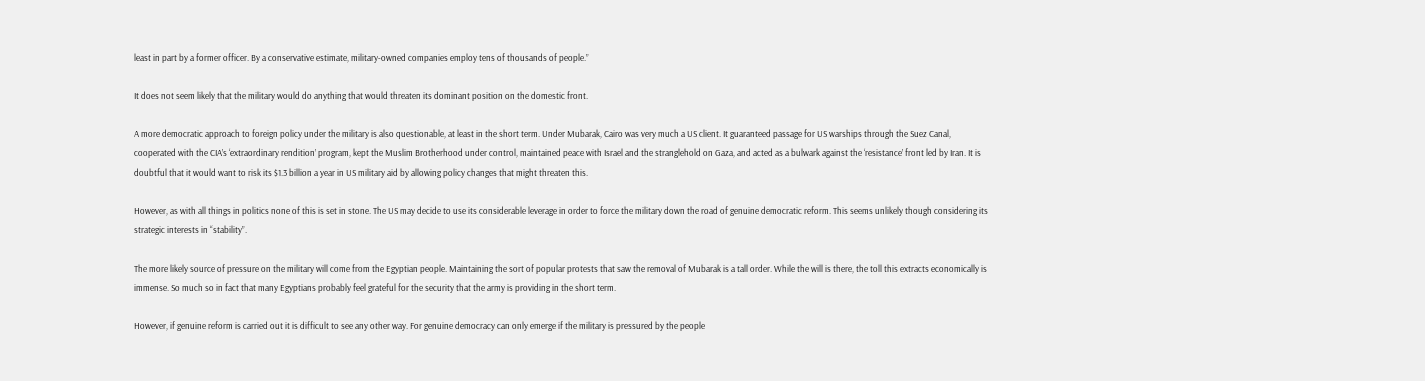least in part by a former officer. By a conservative estimate, military-owned companies employ tens of thousands of people.”

It does not seem likely that the military would do anything that would threaten its dominant position on the domestic front.

A more democratic approach to foreign policy under the military is also questionable, at least in the short term. Under Mubarak, Cairo was very much a US client. It guaranteed passage for US warships through the Suez Canal, cooperated with the CIA’s ‘extraordinary rendition’ program, kept the Muslim Brotherhood under control, maintained peace with Israel and the stranglehold on Gaza, and acted as a bulwark against the ‘resistance’ front led by Iran. It is doubtful that it would want to risk its $1.3 billion a year in US military aid by allowing policy changes that might threaten this.

However, as with all things in politics none of this is set in stone. The US may decide to use its considerable leverage in order to force the military down the road of genuine democratic reform. This seems unlikely though considering its strategic interests in “stability”.

The more likely source of pressure on the military will come from the Egyptian people. Maintaining the sort of popular protests that saw the removal of Mubarak is a tall order. While the will is there, the toll this extracts economically is immense. So much so in fact that many Egyptians probably feel grateful for the security that the army is providing in the short term.

However, if genuine reform is carried out it is difficult to see any other way. For genuine democracy can only emerge if the military is pressured by the people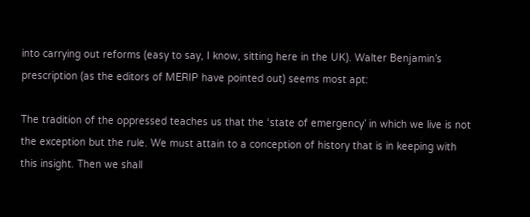into carrying out reforms (easy to say, I know, sitting here in the UK). Walter Benjamin’s prescription (as the editors of MERIP have pointed out) seems most apt:

The tradition of the oppressed teaches us that the ‘state of emergency’ in which we live is not the exception but the rule. We must attain to a conception of history that is in keeping with this insight. Then we shall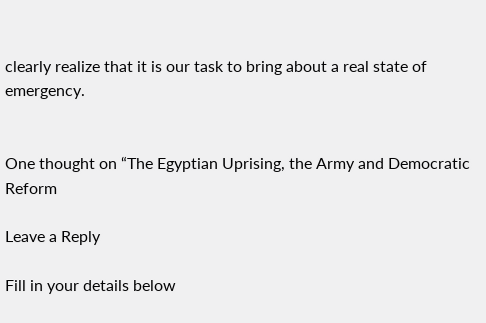clearly realize that it is our task to bring about a real state of emergency.


One thought on “The Egyptian Uprising, the Army and Democratic Reform

Leave a Reply

Fill in your details below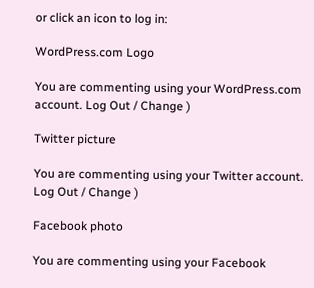or click an icon to log in:

WordPress.com Logo

You are commenting using your WordPress.com account. Log Out / Change )

Twitter picture

You are commenting using your Twitter account. Log Out / Change )

Facebook photo

You are commenting using your Facebook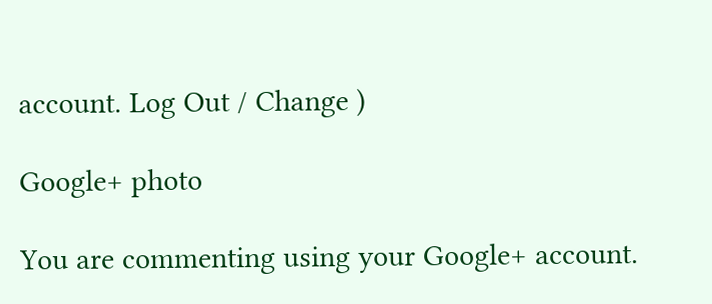account. Log Out / Change )

Google+ photo

You are commenting using your Google+ account.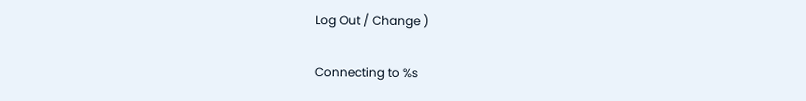Log Out / Change )

Connecting to %s